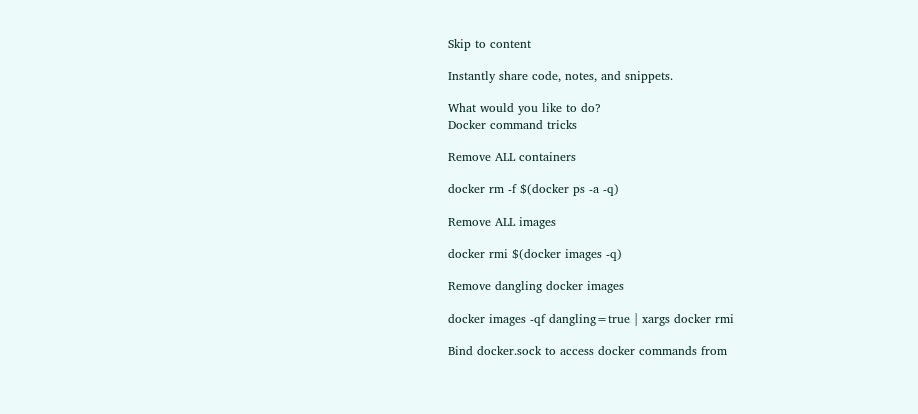Skip to content

Instantly share code, notes, and snippets.

What would you like to do?
Docker command tricks

Remove ALL containers

docker rm -f $(docker ps -a -q)

Remove ALL images

docker rmi $(docker images -q)

Remove dangling docker images

docker images -qf dangling=true | xargs docker rmi

Bind docker.sock to access docker commands from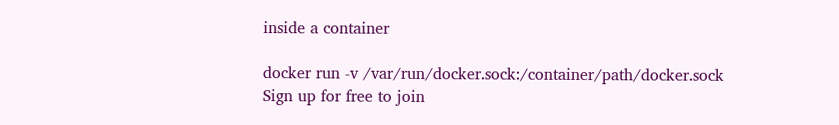inside a container

docker run -v /var/run/docker.sock:/container/path/docker.sock
Sign up for free to join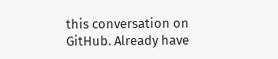this conversation on GitHub. Already have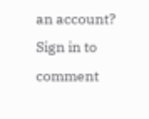an account? Sign in to comment